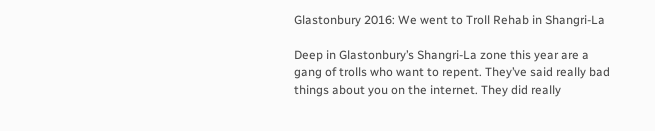Glastonbury 2016: We went to Troll Rehab in Shangri-La

Deep in Glastonbury’s Shangri-La zone this year are a gang of trolls who want to repent. They’ve said really bad things about you on the internet. They did really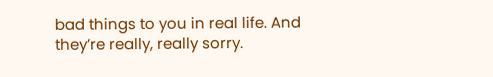bad things to you in real life. And they’re really, really sorry.